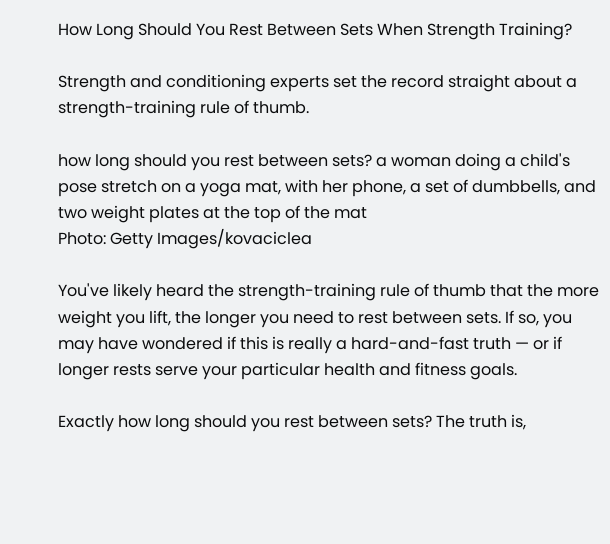How Long Should You Rest Between Sets When Strength Training?

Strength and conditioning experts set the record straight about a strength-training rule of thumb.

how long should you rest between sets? a woman doing a child's pose stretch on a yoga mat, with her phone, a set of dumbbells, and two weight plates at the top of the mat
Photo: Getty Images/kovaciclea

You've likely heard the strength-training rule of thumb that the more weight you lift, the longer you need to rest between sets. If so, you may have wondered if this is really a hard-and-fast truth — or if longer rests serve your particular health and fitness goals.

Exactly how long should you rest between sets? The truth is,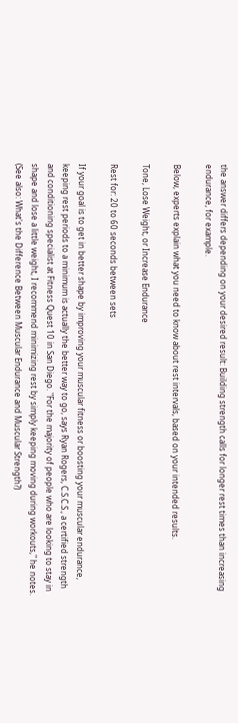the answer differs depending on your desired result: Building strength calls for longer rest times than increasing endurance, for example.

Below, experts explain what you need to know about rest intervals, based on your intended results.

Tone, Lose Weight, or Increase Endurance

Rest for: 20 to 60 seconds between sets

If your goal is to get in better shape by improving your muscular fitness or boosting your muscular endurance, keeping rest periods to a minimum is actually the better way to go, says Ryan Rogers, C.S.C.S., a certified strength and conditioning specialist at Fitness Quest 10 in San Diego. "For the majority of people who are looking to stay in shape and lose a little weight, I recommend minimizing rest by simply keeping moving during workouts," he notes. (See also: What's the Difference Between Muscular Endurance and Muscular Strength?)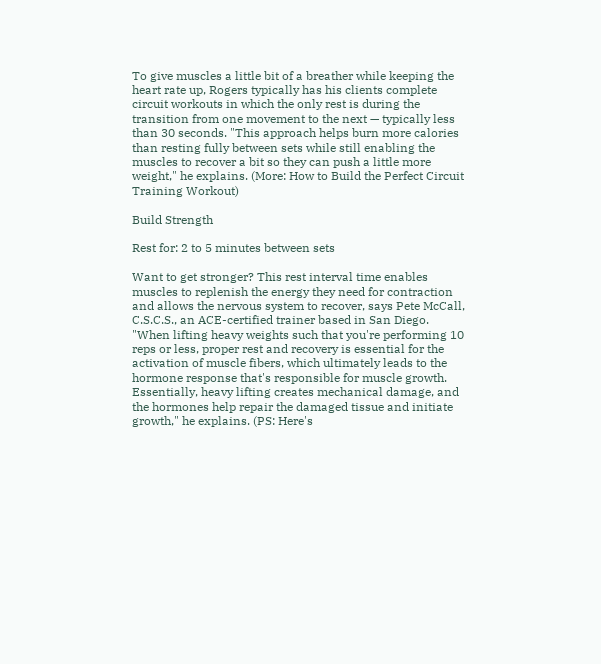To give muscles a little bit of a breather while keeping the heart rate up, Rogers typically has his clients complete circuit workouts in which the only rest is during the transition from one movement to the next — typically less than 30 seconds. "This approach helps burn more calories than resting fully between sets while still enabling the muscles to recover a bit so they can push a little more weight," he explains. (More: How to Build the Perfect Circuit Training Workout)

Build Strength

Rest for: 2 to 5 minutes between sets

Want to get stronger? This rest interval time enables muscles to replenish the energy they need for contraction and allows the nervous system to recover, says Pete McCall, C.S.C.S., an ACE-certified trainer based in San Diego. "When lifting heavy weights such that you're performing 10 reps or less, proper rest and recovery is essential for the activation of muscle fibers, which ultimately leads to the hormone response that's responsible for muscle growth. Essentially, heavy lifting creates mechanical damage, and the hormones help repair the damaged tissue and initiate growth," he explains. (PS: Here's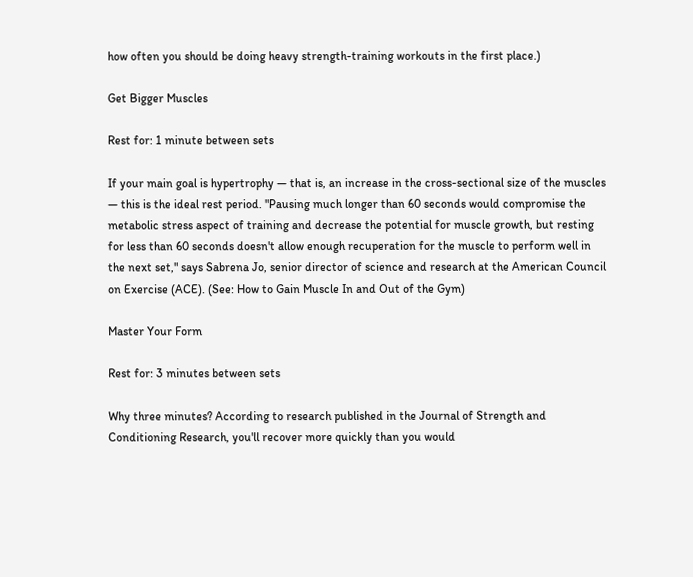how often you should be doing heavy strength-training workouts in the first place.)

Get Bigger Muscles

Rest for: 1 minute between sets

If your main goal is hypertrophy — that is, an increase in the cross-sectional size of the muscles — this is the ideal rest period. "Pausing much longer than 60 seconds would compromise the metabolic stress aspect of training and decrease the potential for muscle growth, but resting for less than 60 seconds doesn't allow enough recuperation for the muscle to perform well in the next set," says Sabrena Jo, senior director of science and research at the American Council on Exercise (ACE). (See: How to Gain Muscle In and Out of the Gym)

Master Your Form

Rest for: 3 minutes between sets

Why three minutes? According to research published in the Journal of Strength and Conditioning Research, you'll recover more quickly than you would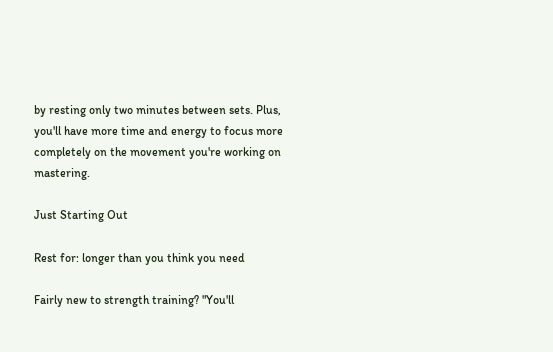by resting only two minutes between sets. Plus, you'll have more time and energy to focus more completely on the movement you're working on mastering.

Just Starting Out

Rest for: longer than you think you need

Fairly new to strength training? "You'll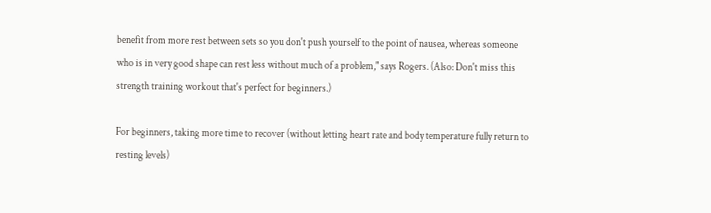benefit from more rest between sets so you don't push yourself to the point of nausea, whereas someone who is in very good shape can rest less without much of a problem," says Rogers. (Also: Don't miss this strength training workout that's perfect for beginners.)

For beginners, taking more time to recover (without letting heart rate and body temperature fully return to resting levels)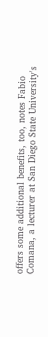offers some additional benefits, too, notes Fabio Comana, a lecturer at San Diego State University's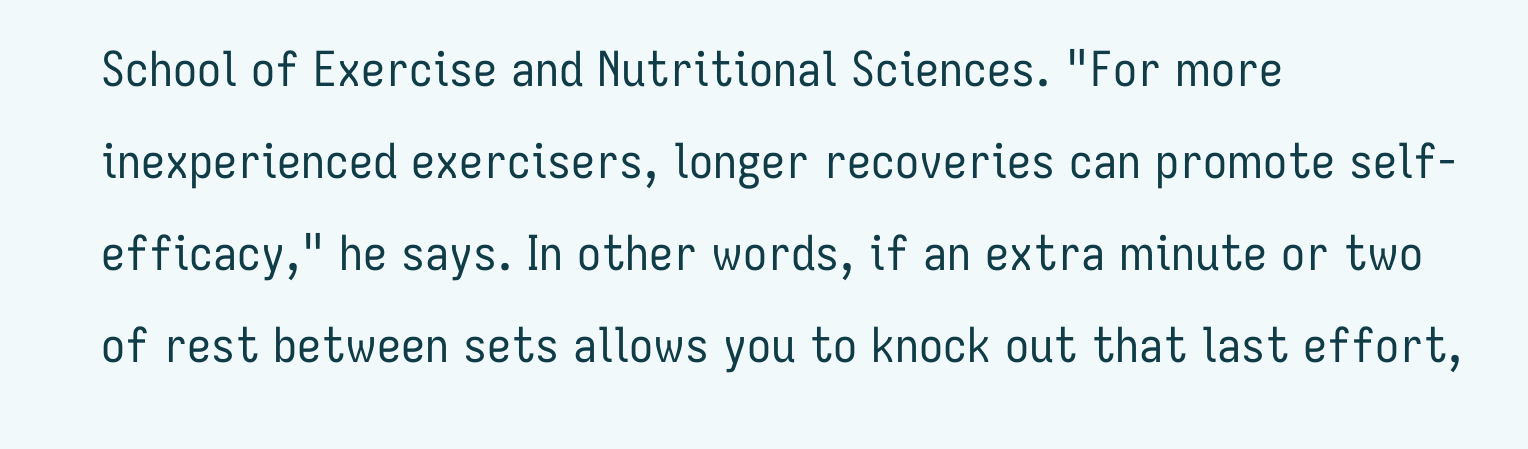School of Exercise and Nutritional Sciences. "For more inexperienced exercisers, longer recoveries can promote self-efficacy," he says. In other words, if an extra minute or two of rest between sets allows you to knock out that last effort,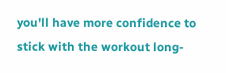you'll have more confidence to stick with the workout long-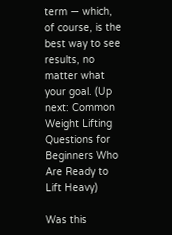term — which, of course, is the best way to see results, no matter what your goal. (Up next: Common Weight Lifting Questions for Beginners Who Are Ready to Lift Heavy)

Was this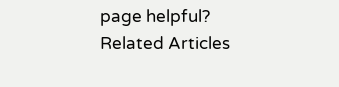page helpful?
Related Articles